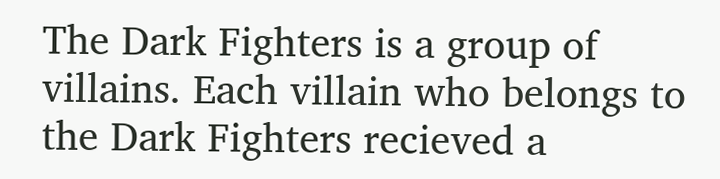The Dark Fighters is a group of villains. Each villain who belongs to the Dark Fighters recieved a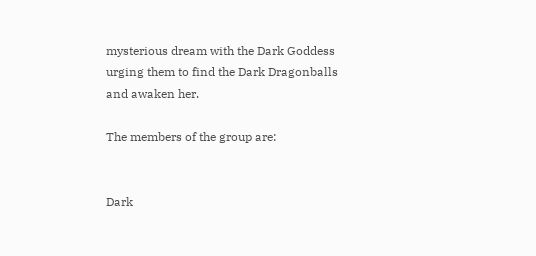mysterious dream with the Dark Goddess urging them to find the Dark Dragonballs and awaken her.

The members of the group are:


Dark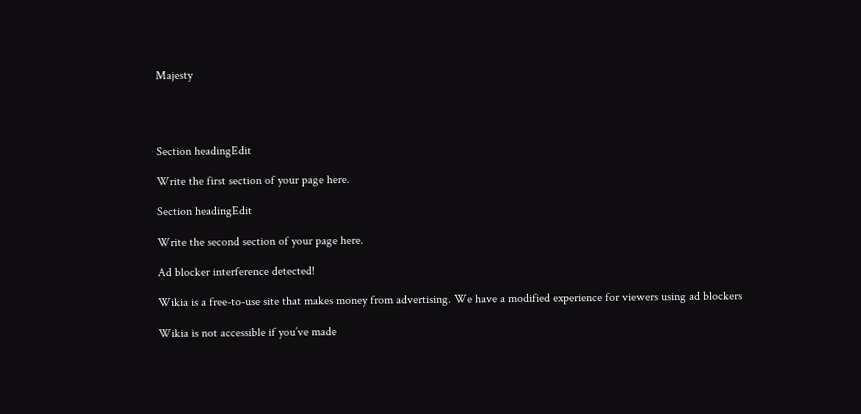Majesty




Section headingEdit

Write the first section of your page here.

Section headingEdit

Write the second section of your page here.

Ad blocker interference detected!

Wikia is a free-to-use site that makes money from advertising. We have a modified experience for viewers using ad blockers

Wikia is not accessible if you’ve made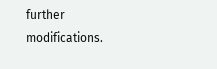further modifications.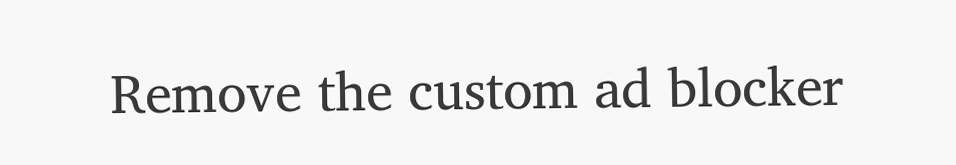Remove the custom ad blocker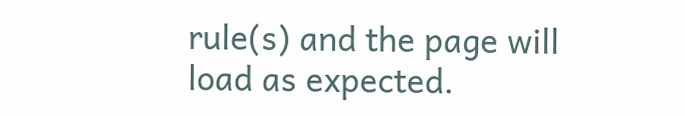rule(s) and the page will load as expected.